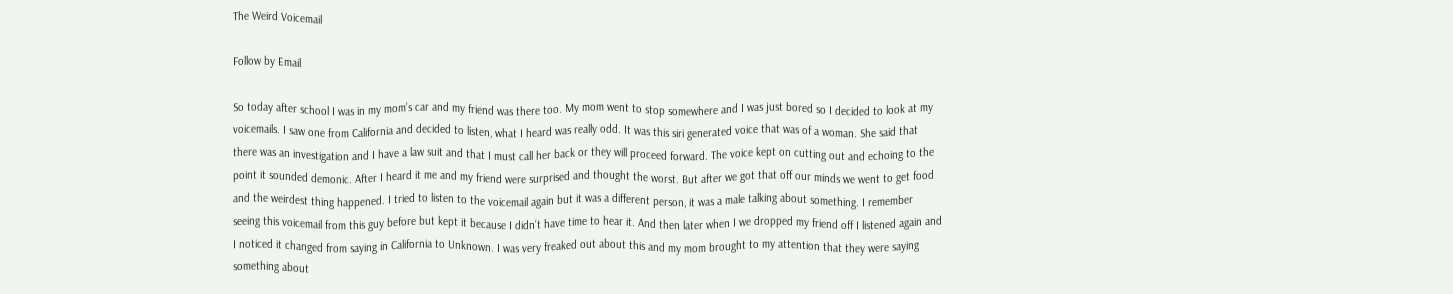The Weird Voicemail

Follow by Email

So today after school I was in my mom’s car and my friend was there too. My mom went to stop somewhere and I was just bored so I decided to look at my voicemails. I saw one from California and decided to listen, what I heard was really odd. It was this siri generated voice that was of a woman. She said that there was an investigation and I have a law suit and that I must call her back or they will proceed forward. The voice kept on cutting out and echoing to the point it sounded demonic. After I heard it me and my friend were surprised and thought the worst. But after we got that off our minds we went to get food and the weirdest thing happened. I tried to listen to the voicemail again but it was a different person, it was a male talking about something. I remember seeing this voicemail from this guy before but kept it because I didn’t have time to hear it. And then later when I we dropped my friend off I listened again and I noticed it changed from saying in California to Unknown. I was very freaked out about this and my mom brought to my attention that they were saying something about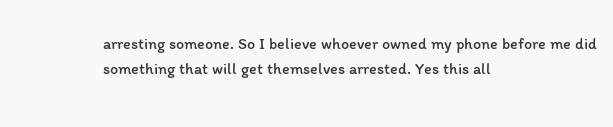arresting someone. So I believe whoever owned my phone before me did something that will get themselves arrested. Yes this all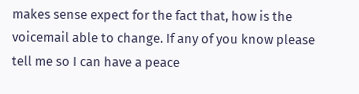makes sense expect for the fact that, how is the voicemail able to change. If any of you know please tell me so I can have a peace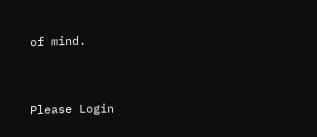of mind.


Please Login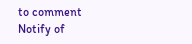to comment
Notify of